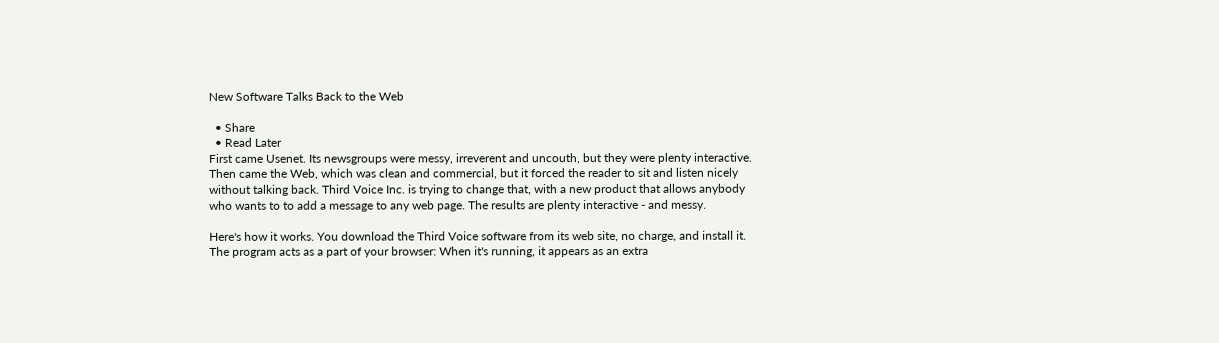New Software Talks Back to the Web

  • Share
  • Read Later
First came Usenet. Its newsgroups were messy, irreverent and uncouth, but they were plenty interactive. Then came the Web, which was clean and commercial, but it forced the reader to sit and listen nicely without talking back. Third Voice Inc. is trying to change that, with a new product that allows anybody who wants to to add a message to any web page. The results are plenty interactive - and messy.

Here's how it works. You download the Third Voice software from its web site, no charge, and install it. The program acts as a part of your browser: When it's running, it appears as an extra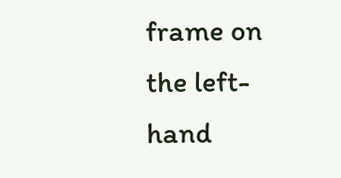frame on the left-hand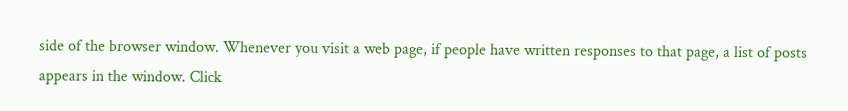side of the browser window. Whenever you visit a web page, if people have written responses to that page, a list of posts appears in the window. Click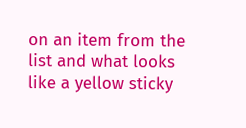on an item from the list and what looks like a yellow sticky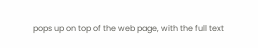pops up on top of the web page, with the full text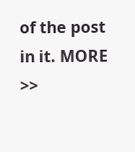of the post in it. MORE >>